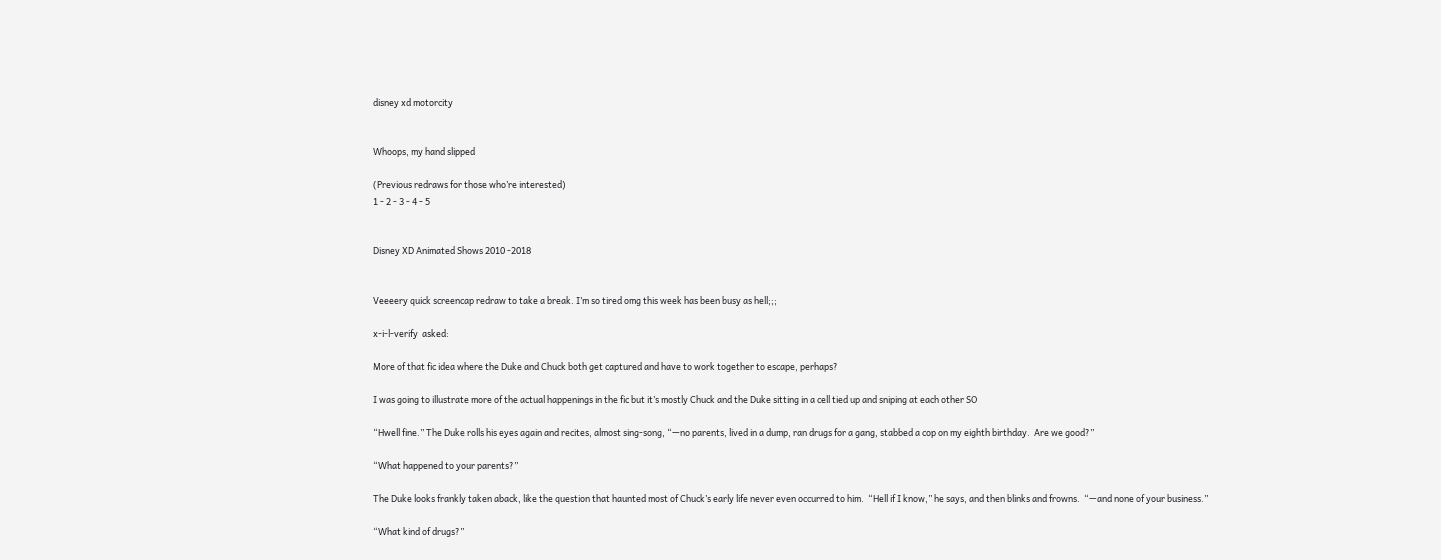disney xd motorcity


Whoops, my hand slipped

(Previous redraws for those who’re interested)
1 - 2 - 3 - 4 - 5


Disney XD Animated Shows 2010 -2018


Veeeery quick screencap redraw to take a break. I’m so tired omg this week has been busy as hell;;;

x-i-l-verify  asked:

More of that fic idea where the Duke and Chuck both get captured and have to work together to escape, perhaps?

I was going to illustrate more of the actual happenings in the fic but it’s mostly Chuck and the Duke sitting in a cell tied up and sniping at each other SO

“Hwell fine.” The Duke rolls his eyes again and recites, almost sing-song, “—no parents, lived in a dump, ran drugs for a gang, stabbed a cop on my eighth birthday.  Are we good?”

“What happened to your parents?”

The Duke looks frankly taken aback, like the question that haunted most of Chuck’s early life never even occurred to him.  “Hell if I know,” he says, and then blinks and frowns.  “—and none of your business.”

“What kind of drugs?”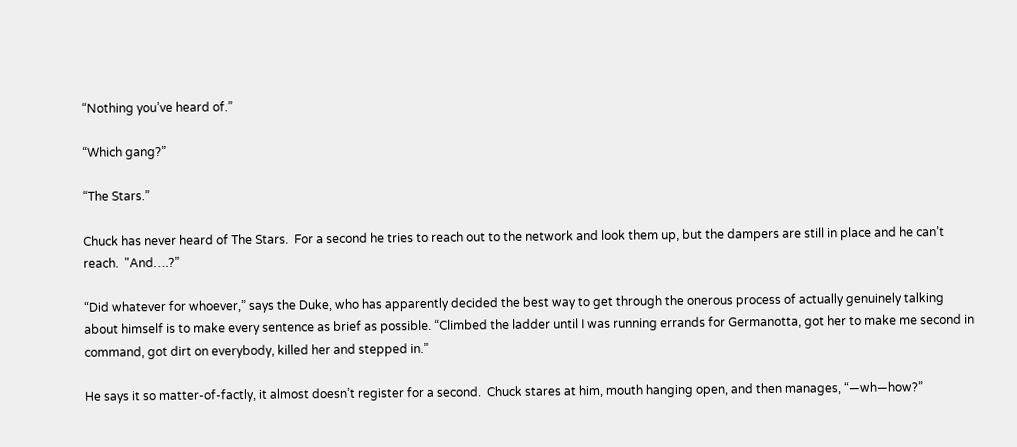“Nothing you’ve heard of.”

“Which gang?”

“The Stars.”

Chuck has never heard of The Stars.  For a second he tries to reach out to the network and look them up, but the dampers are still in place and he can’t reach.  "And….?”

“Did whatever for whoever,” says the Duke, who has apparently decided the best way to get through the onerous process of actually genuinely talking about himself is to make every sentence as brief as possible. “Climbed the ladder until I was running errands for Germanotta, got her to make me second in command, got dirt on everybody, killed her and stepped in.”

He says it so matter-of-factly, it almost doesn’t register for a second.  Chuck stares at him, mouth hanging open, and then manages, “—wh—how?”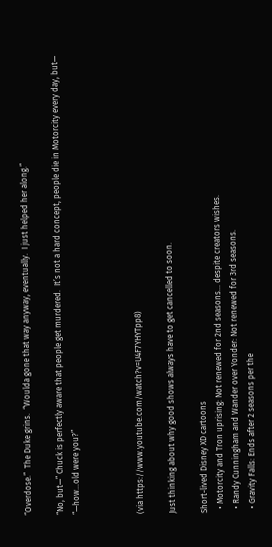“Overdose.”  The Duke grins.  “Woulda gone that way anyway, eventually.  I just helped her along.”

“No, but—” Chuck is perfectly aware that people get murdered.  It’s not a hard concept, people die in Motorcity every day, but— “—how…old were you?”



(via https://www.youtube.com/watch?v=U4F7YHYTpp8)

Just thinking about why good shows always have to get cancelled to soon.

Short-lived Disney XD cartoons
  • Motorcity and Tron uprising: Not renewed for 2nd seasons... despite creators wishes.
  • Randy Cunningham and Wander over Yonder: Not renewed for 3rd seasons.
  • Gravity Falls: Ends after 2 seasons per the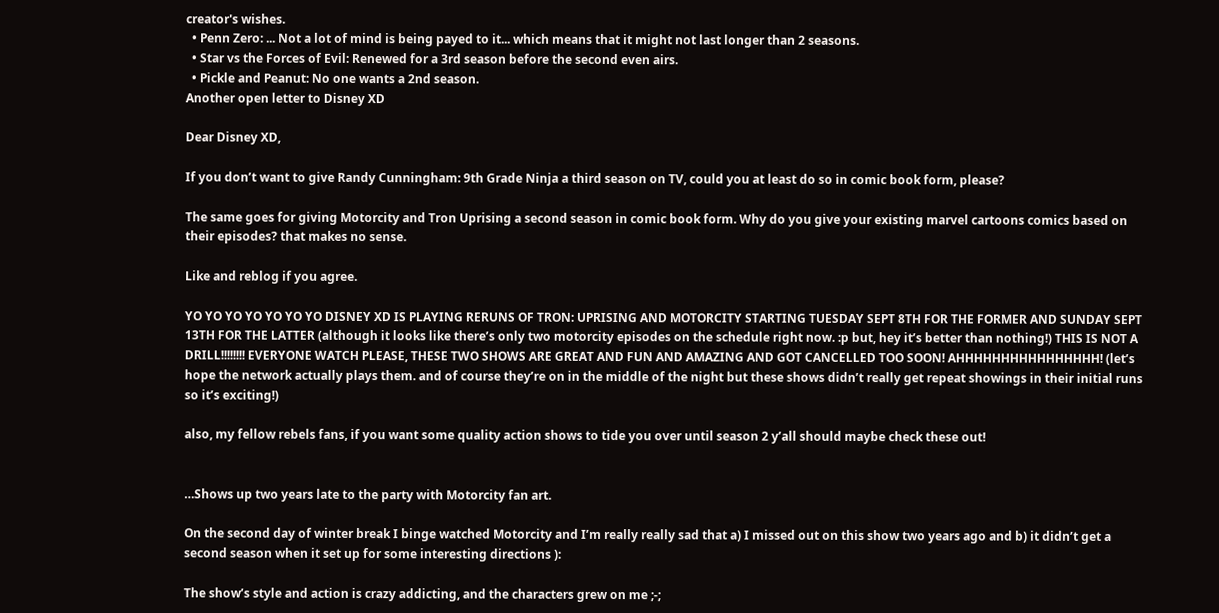creator's wishes.
  • Penn Zero: ... Not a lot of mind is being payed to it... which means that it might not last longer than 2 seasons.
  • Star vs the Forces of Evil: Renewed for a 3rd season before the second even airs.
  • Pickle and Peanut: No one wants a 2nd season.
Another open letter to Disney XD

Dear Disney XD,

If you don’t want to give Randy Cunningham: 9th Grade Ninja a third season on TV, could you at least do so in comic book form, please?

The same goes for giving Motorcity and Tron Uprising a second season in comic book form. Why do you give your existing marvel cartoons comics based on their episodes? that makes no sense.

Like and reblog if you agree.

YO YO YO YO YO YO YO DISNEY XD IS PLAYING RERUNS OF TRON: UPRISING AND MOTORCITY STARTING TUESDAY SEPT 8TH FOR THE FORMER AND SUNDAY SEPT 13TH FOR THE LATTER (although it looks like there’s only two motorcity episodes on the schedule right now. :p but, hey it’s better than nothing!) THIS IS NOT A DRILL!!!!!!!! EVERYONE WATCH PLEASE, THESE TWO SHOWS ARE GREAT AND FUN AND AMAZING AND GOT CANCELLED TOO SOON! AHHHHHHHHHHHHHHHH! (let’s hope the network actually plays them. and of course they’re on in the middle of the night but these shows didn’t really get repeat showings in their initial runs so it’s exciting!)

also, my fellow rebels fans, if you want some quality action shows to tide you over until season 2 y’all should maybe check these out!


…Shows up two years late to the party with Motorcity fan art.

On the second day of winter break I binge watched Motorcity and I’m really really sad that a) I missed out on this show two years ago and b) it didn’t get a second season when it set up for some interesting directions ):

The show’s style and action is crazy addicting, and the characters grew on me ;-;